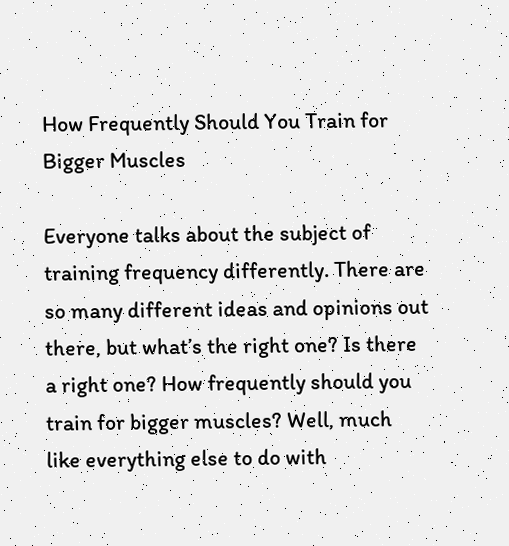How Frequently Should You Train for Bigger Muscles

Everyone talks about the subject of training frequency differently. There are so many different ideas and opinions out there, but what’s the right one? Is there a right one? How frequently should you train for bigger muscles? Well, much like everything else to do with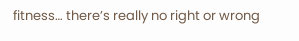fitness… there’s really no right or wrong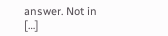answer. Not in […]